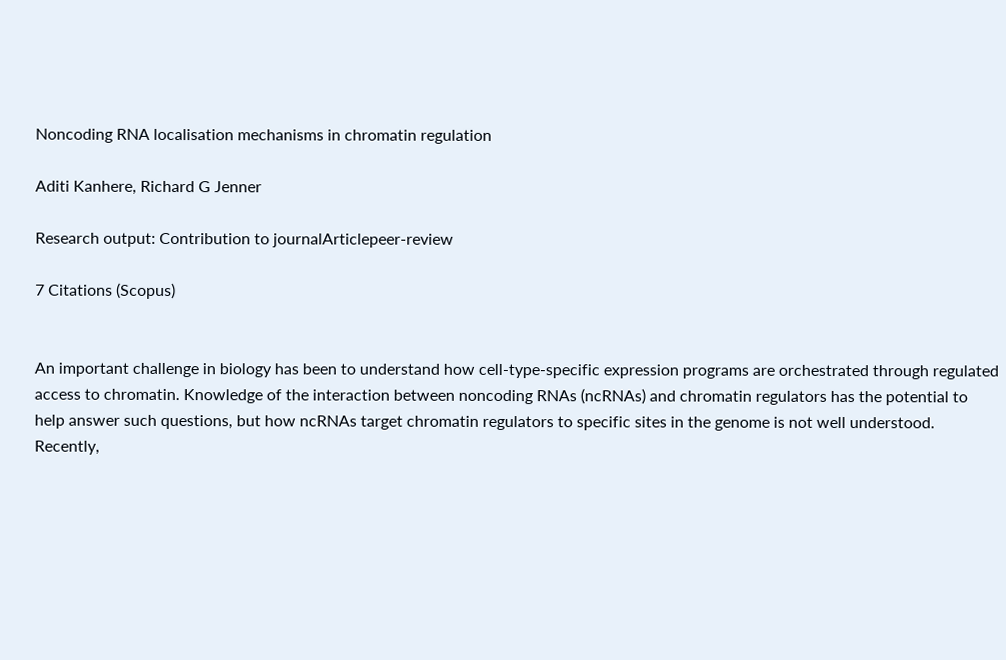Noncoding RNA localisation mechanisms in chromatin regulation

Aditi Kanhere, Richard G Jenner

Research output: Contribution to journalArticlepeer-review

7 Citations (Scopus)


An important challenge in biology has been to understand how cell-type-specific expression programs are orchestrated through regulated access to chromatin. Knowledge of the interaction between noncoding RNAs (ncRNAs) and chromatin regulators has the potential to help answer such questions, but how ncRNAs target chromatin regulators to specific sites in the genome is not well understood. Recently,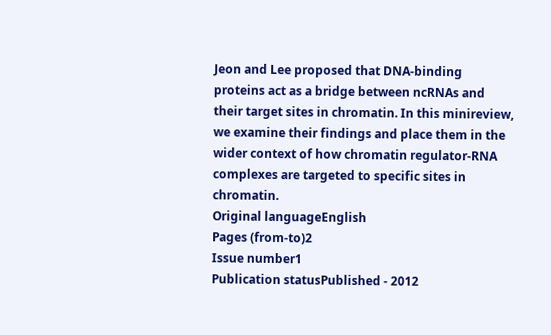Jeon and Lee proposed that DNA-binding proteins act as a bridge between ncRNAs and their target sites in chromatin. In this minireview, we examine their findings and place them in the wider context of how chromatin regulator-RNA complexes are targeted to specific sites in chromatin.
Original languageEnglish
Pages (from-to)2
Issue number1
Publication statusPublished - 2012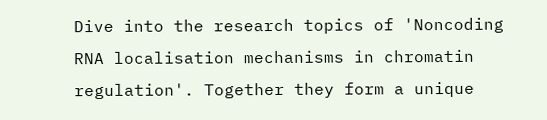Dive into the research topics of 'Noncoding RNA localisation mechanisms in chromatin regulation'. Together they form a unique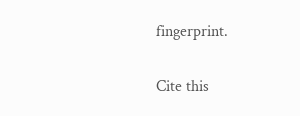fingerprint.

Cite this